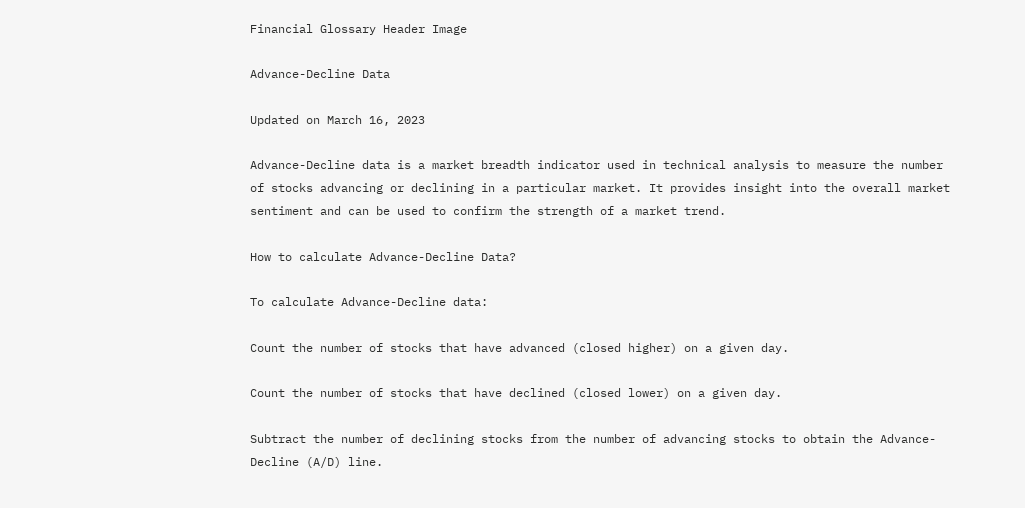Financial Glossary Header Image

Advance-Decline Data

Updated on March 16, 2023

Advance-Decline data is a market breadth indicator used in technical analysis to measure the number of stocks advancing or declining in a particular market. It provides insight into the overall market sentiment and can be used to confirm the strength of a market trend.

How to calculate Advance-Decline Data?

To calculate Advance-Decline data:

Count the number of stocks that have advanced (closed higher) on a given day.

Count the number of stocks that have declined (closed lower) on a given day.

Subtract the number of declining stocks from the number of advancing stocks to obtain the Advance-Decline (A/D) line.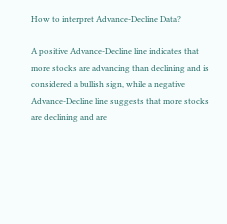How to interpret Advance-Decline Data?

A positive Advance-Decline line indicates that more stocks are advancing than declining and is considered a bullish sign, while a negative Advance-Decline line suggests that more stocks are declining and are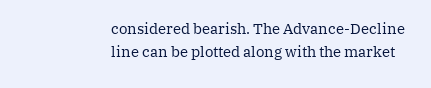considered bearish. The Advance-Decline line can be plotted along with the market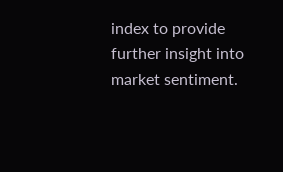index to provide further insight into market sentiment.